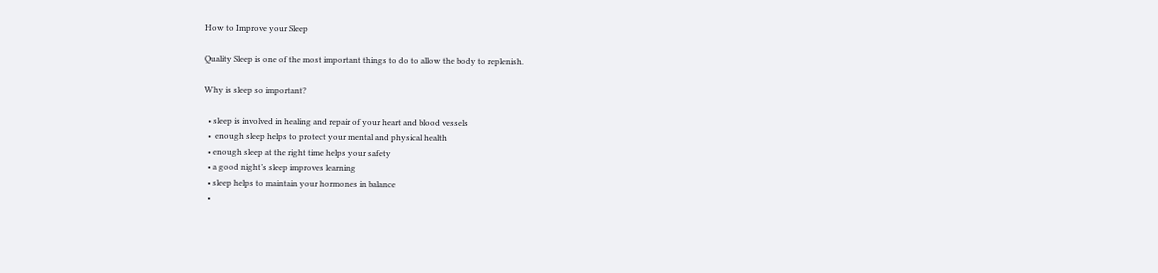How to Improve your Sleep

Quality Sleep is one of the most important things to do to allow the body to replenish.

Why is sleep so important?

  • sleep is involved in healing and repair of your heart and blood vessels
  •  enough sleep helps to protect your mental and physical health
  • enough sleep at the right time helps your safety
  • a good night’s sleep improves learning
  • sleep helps to maintain your hormones in balance
  •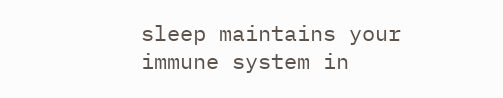sleep maintains your immune system in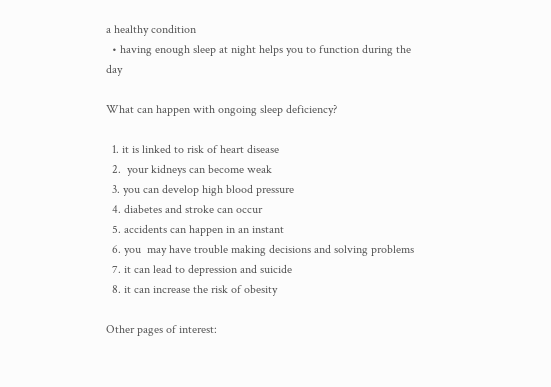a healthy condition
  • having enough sleep at night helps you to function during the day

What can happen with ongoing sleep deficiency?

  1. it is linked to risk of heart disease
  2.  your kidneys can become weak
  3. you can develop high blood pressure
  4. diabetes and stroke can occur
  5. accidents can happen in an instant
  6. you  may have trouble making decisions and solving problems
  7. it can lead to depression and suicide
  8. it can increase the risk of obesity

Other pages of interest: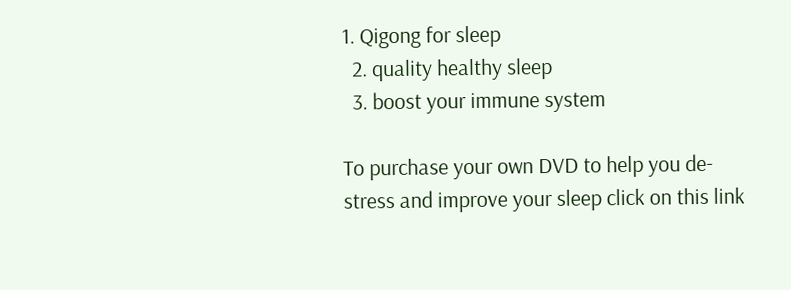1. Qigong for sleep
  2. quality healthy sleep
  3. boost your immune system

To purchase your own DVD to help you de- stress and improve your sleep click on this link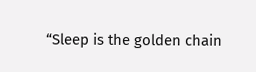“Sleep is the golden chain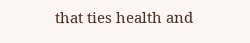that ties health and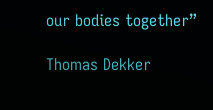our bodies together”

Thomas Dekker